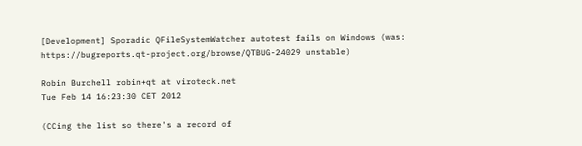[Development] Sporadic QFileSystemWatcher autotest fails on Windows (was: https://bugreports.qt-project.org/browse/QTBUG-24029 unstable)

Robin Burchell robin+qt at viroteck.net
Tue Feb 14 16:23:30 CET 2012

(CCing the list so there's a record of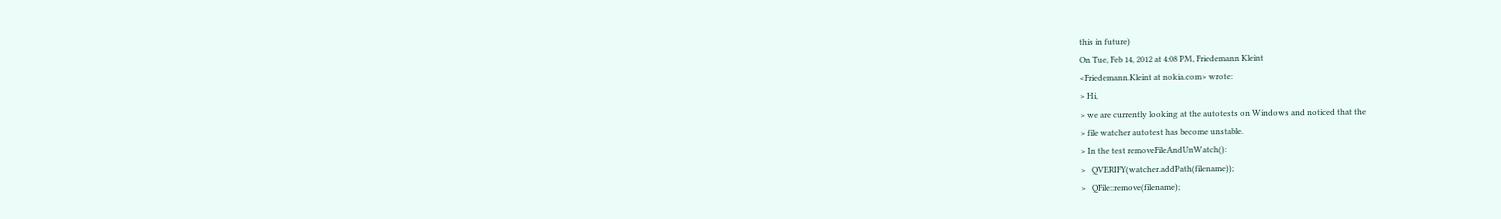this in future)
On Tue, Feb 14, 2012 at 4:08 PM, Friedemann Kleint
<Friedemann.Kleint at nokia.com> wrote:
> Hi,
> we are currently looking at the autotests on Windows and noticed that the
> file watcher autotest has become unstable.
> In the test removeFileAndUnWatch():
>   QVERIFY(watcher.addPath(filename));
>   QFile::remove(filename);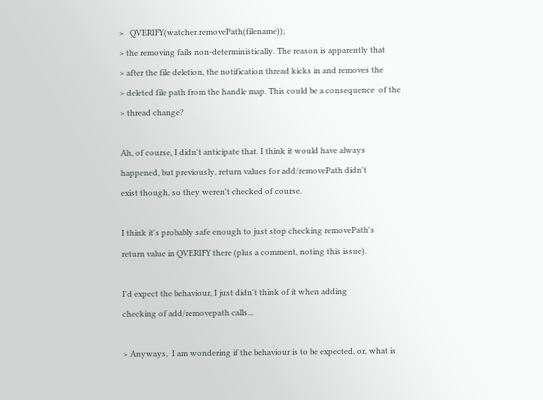>   QVERIFY(watcher.removePath(filename));
> the removing fails non-deterministically. The reason is apparently that
> after the file deletion, the notification thread kicks in and removes the
> deleted file path from the handle map. This could be a consequence  of the
> thread change?

Ah, of course, I didn't anticipate that. I think it would have always
happened, but previously, return values for add/removePath didn't
exist though, so they weren't checked of course.

I think it's probably safe enough to just stop checking removePath's
return value in QVERIFY there (plus a comment, noting this issue).

I'd expect the behaviour, I just didn't think of it when adding
checking of add/removepath calls...

> Anyways,  I am wondering if the behaviour is to be expected, or, what is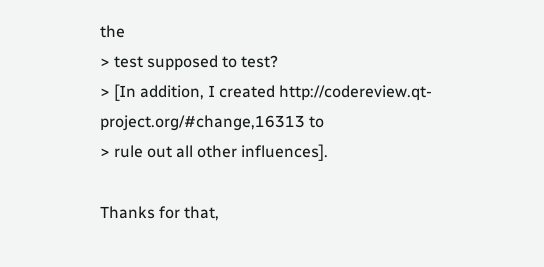the
> test supposed to test?
> [In addition, I created http://codereview.qt-project.org/#change,16313 to
> rule out all other influences].

Thanks for that,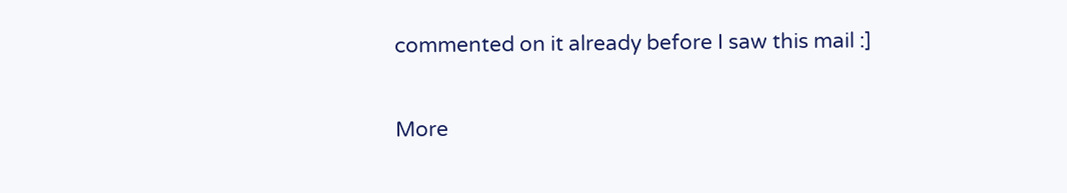commented on it already before I saw this mail :]

More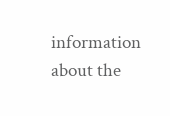information about the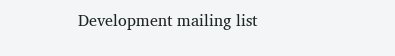Development mailing list